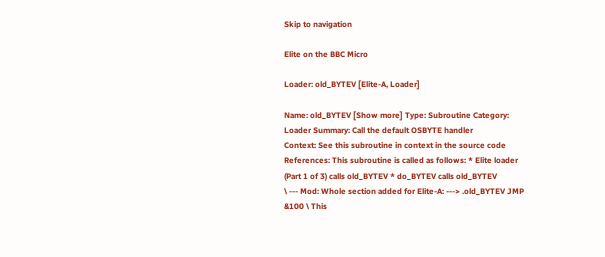Skip to navigation

Elite on the BBC Micro

Loader: old_BYTEV [Elite-A, Loader]

Name: old_BYTEV [Show more] Type: Subroutine Category: Loader Summary: Call the default OSBYTE handler
Context: See this subroutine in context in the source code References: This subroutine is called as follows: * Elite loader (Part 1 of 3) calls old_BYTEV * do_BYTEV calls old_BYTEV
\ --- Mod: Whole section added for Elite-A: ---> .old_BYTEV JMP &100 \ This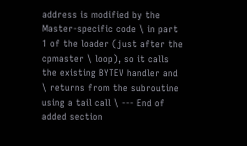address is modified by the Master-specific code \ in part 1 of the loader (just after the cpmaster \ loop), so it calls the existing BYTEV handler and \ returns from the subroutine using a tail call \ --- End of added section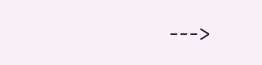--->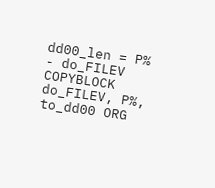dd00_len = P% - do_FILEV COPYBLOCK do_FILEV, P%, to_dd00 ORG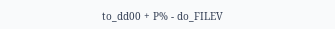to_dd00 + P% - do_FILEV